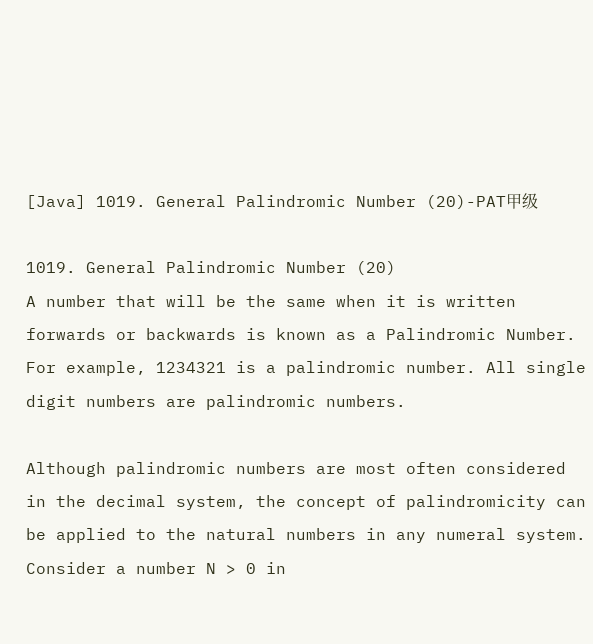[Java] 1019. General Palindromic Number (20)-PAT甲级

1019. General Palindromic Number (20)
A number that will be the same when it is written forwards or backwards is known as a Palindromic Number. For example, 1234321 is a palindromic number. All single digit numbers are palindromic numbers.

Although palindromic numbers are most often considered in the decimal system, the concept of palindromicity can be applied to the natural numbers in any numeral system. Consider a number N > 0 in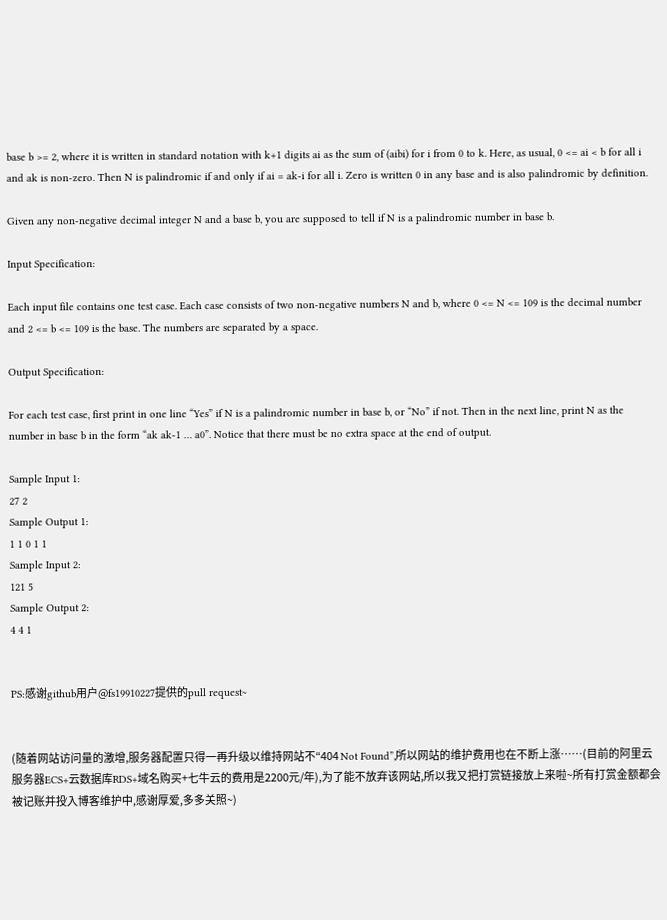base b >= 2, where it is written in standard notation with k+1 digits ai as the sum of (aibi) for i from 0 to k. Here, as usual, 0 <= ai < b for all i and ak is non-zero. Then N is palindromic if and only if ai = ak-i for all i. Zero is written 0 in any base and is also palindromic by definition.

Given any non-negative decimal integer N and a base b, you are supposed to tell if N is a palindromic number in base b.

Input Specification:

Each input file contains one test case. Each case consists of two non-negative numbers N and b, where 0 <= N <= 109 is the decimal number and 2 <= b <= 109 is the base. The numbers are separated by a space.

Output Specification:

For each test case, first print in one line “Yes” if N is a palindromic number in base b, or “No” if not. Then in the next line, print N as the number in base b in the form “ak ak-1 … a0”. Notice that there must be no extra space at the end of output.

Sample Input 1:
27 2
Sample Output 1:
1 1 0 1 1
Sample Input 2:
121 5
Sample Output 2:
4 4 1


PS:感谢github用户@fs19910227提供的pull request~


(随着网站访问量的激增,服务器配置只得一再升级以维持网站不“404 Not Found”,所以网站的维护费用也在不断上涨……(目前的阿里云服务器ECS+云数据库RDS+域名购买+七牛云的费用是2200元/年),为了能不放弃该网站,所以我又把打赏链接放上来啦~所有打赏金额都会被记账并投入博客维护中,感谢厚爱,多多关照~)